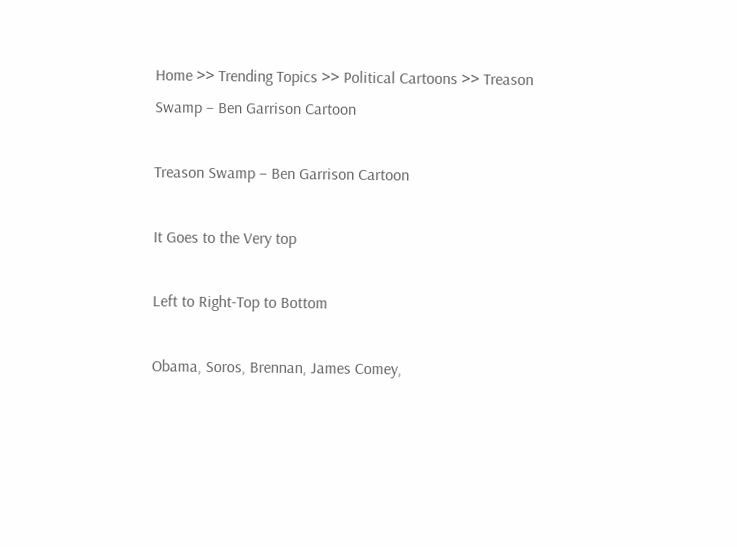Home >> Trending Topics >> Political Cartoons >> Treason Swamp – Ben Garrison Cartoon

Treason Swamp – Ben Garrison Cartoon

It Goes to the Very top

Left to Right-Top to Bottom

Obama, Soros, Brennan, James Comey,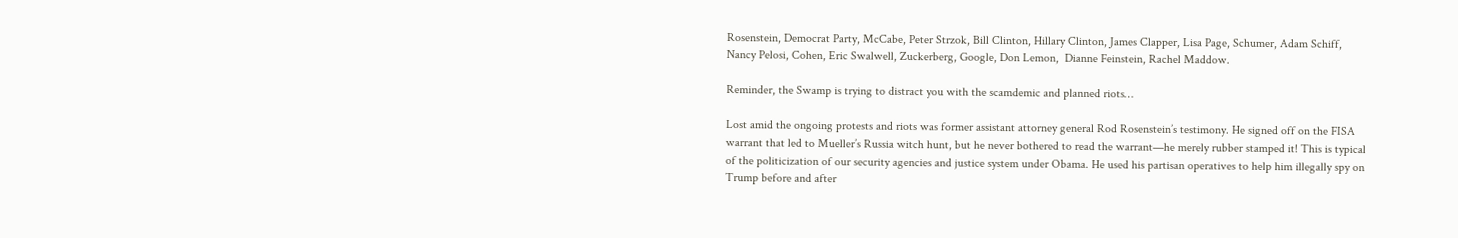Rosenstein, Democrat Party, McCabe, Peter Strzok, Bill Clinton, Hillary Clinton, James Clapper, Lisa Page, Schumer, Adam Schiff, Nancy Pelosi, Cohen, Eric Swalwell, Zuckerberg, Google, Don Lemon,  Dianne Feinstein, Rachel Maddow.

Reminder, the Swamp is trying to distract you with the scamdemic and planned riots…

Lost amid the ongoing protests and riots was former assistant attorney general Rod Rosenstein’s testimony. He signed off on the FISA warrant that led to Mueller’s Russia witch hunt, but he never bothered to read the warrant—he merely rubber stamped it! This is typical of the politicization of our security agencies and justice system under Obama. He used his partisan operatives to help him illegally spy on Trump before and after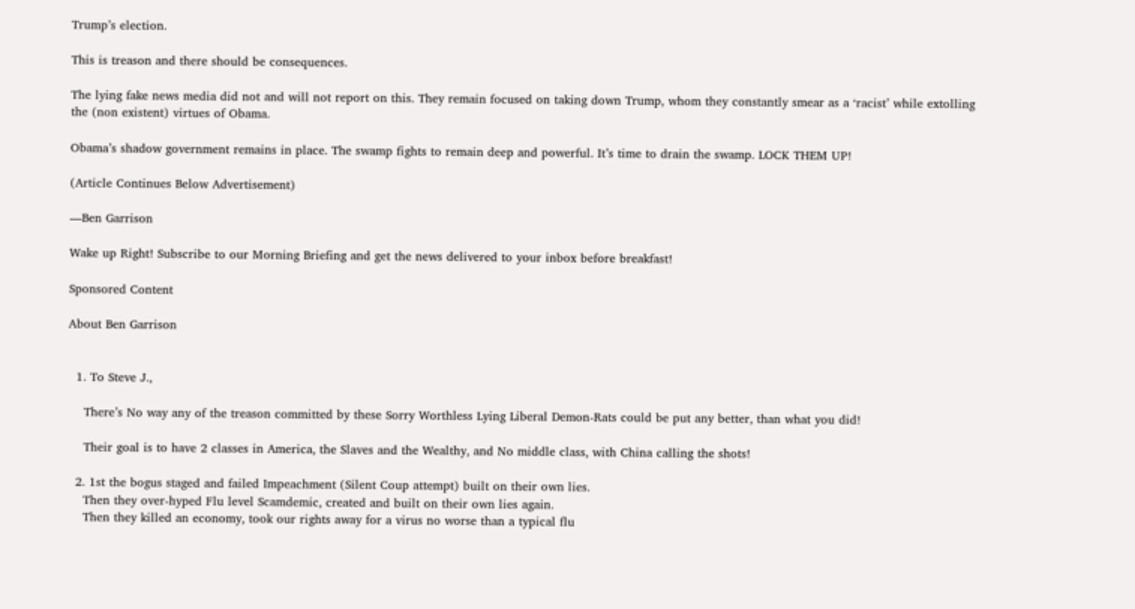Trump’s election.

This is treason and there should be consequences.

The lying fake news media did not and will not report on this. They remain focused on taking down Trump, whom they constantly smear as a ‘racist’ while extolling the (non existent) virtues of Obama.

Obama’s shadow government remains in place. The swamp fights to remain deep and powerful. It’s time to drain the swamp. LOCK THEM UP!

(Article Continues Below Advertisement)

—Ben Garrison

Wake up Right! Subscribe to our Morning Briefing and get the news delivered to your inbox before breakfast!

Sponsored Content

About Ben Garrison


  1. To Steve J.,

    There’s No way any of the treason committed by these Sorry Worthless Lying Liberal Demon-Rats could be put any better, than what you did!

    Their goal is to have 2 classes in America, the Slaves and the Wealthy, and No middle class, with China calling the shots!

  2. 1st the bogus staged and failed Impeachment (Silent Coup attempt) built on their own lies.
    Then they over-hyped Flu level Scamdemic, created and built on their own lies again.
    Then they killed an economy, took our rights away for a virus no worse than a typical flu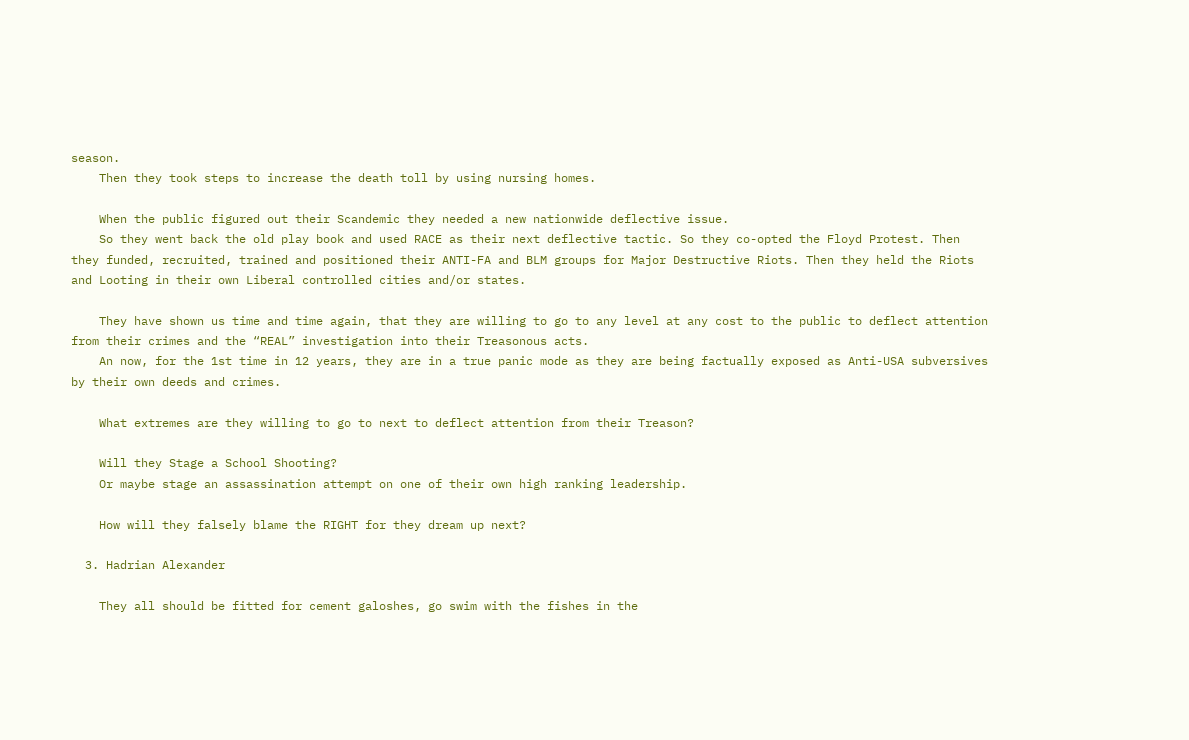season.
    Then they took steps to increase the death toll by using nursing homes.

    When the public figured out their Scandemic they needed a new nationwide deflective issue.
    So they went back the old play book and used RACE as their next deflective tactic. So they co-opted the Floyd Protest. Then they funded, recruited, trained and positioned their ANTI-FA and BLM groups for Major Destructive Riots. Then they held the Riots and Looting in their own Liberal controlled cities and/or states.

    They have shown us time and time again, that they are willing to go to any level at any cost to the public to deflect attention from their crimes and the “REAL” investigation into their Treasonous acts.
    An now, for the 1st time in 12 years, they are in a true panic mode as they are being factually exposed as Anti-USA subversives by their own deeds and crimes.

    What extremes are they willing to go to next to deflect attention from their Treason?

    Will they Stage a School Shooting?
    Or maybe stage an assassination attempt on one of their own high ranking leadership.

    How will they falsely blame the RIGHT for they dream up next?

  3. Hadrian Alexander

    They all should be fitted for cement galoshes, go swim with the fishes in the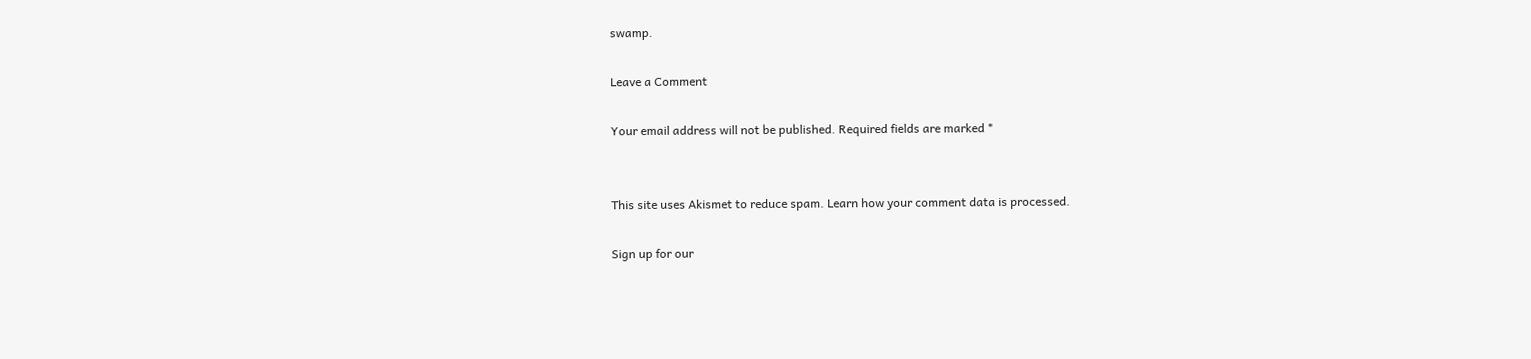swamp.

Leave a Comment

Your email address will not be published. Required fields are marked *


This site uses Akismet to reduce spam. Learn how your comment data is processed.

Sign up for our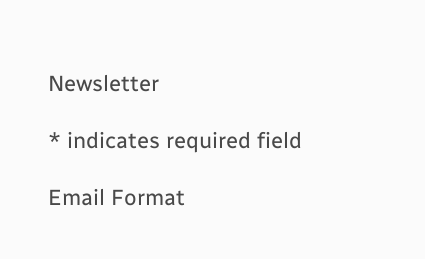Newsletter

* indicates required field

Email Format